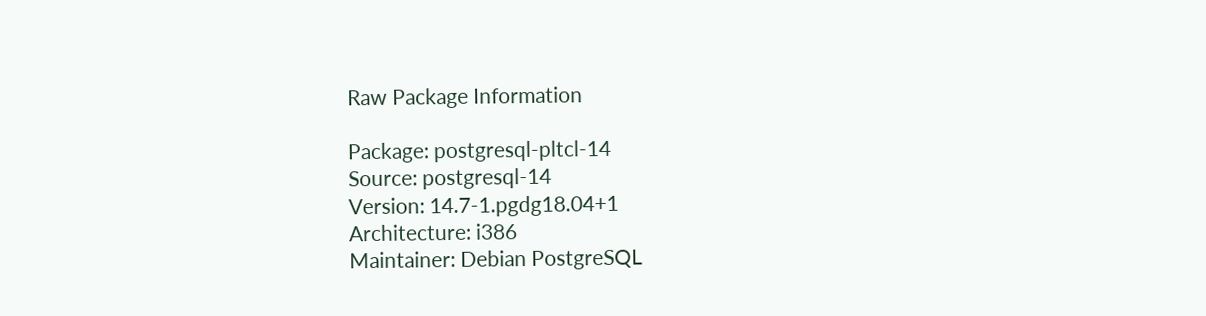Raw Package Information

Package: postgresql-pltcl-14
Source: postgresql-14
Version: 14.7-1.pgdg18.04+1
Architecture: i386
Maintainer: Debian PostgreSQL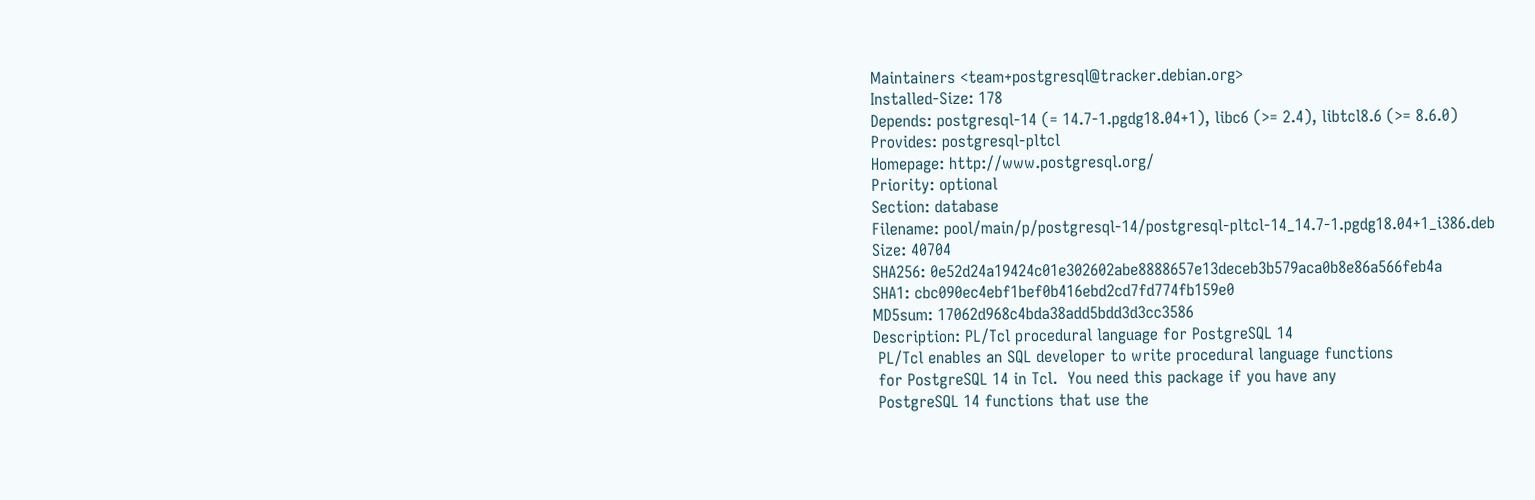Maintainers <team+postgresql@tracker.debian.org>
Installed-Size: 178
Depends: postgresql-14 (= 14.7-1.pgdg18.04+1), libc6 (>= 2.4), libtcl8.6 (>= 8.6.0)
Provides: postgresql-pltcl
Homepage: http://www.postgresql.org/
Priority: optional
Section: database
Filename: pool/main/p/postgresql-14/postgresql-pltcl-14_14.7-1.pgdg18.04+1_i386.deb
Size: 40704
SHA256: 0e52d24a19424c01e302602abe8888657e13deceb3b579aca0b8e86a566feb4a
SHA1: cbc090ec4ebf1bef0b416ebd2cd7fd774fb159e0
MD5sum: 17062d968c4bda38add5bdd3d3cc3586
Description: PL/Tcl procedural language for PostgreSQL 14
 PL/Tcl enables an SQL developer to write procedural language functions
 for PostgreSQL 14 in Tcl.  You need this package if you have any
 PostgreSQL 14 functions that use the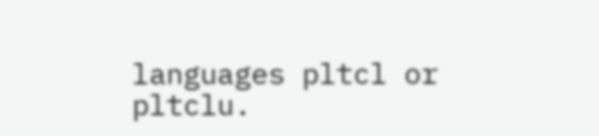languages pltcl or pltclu.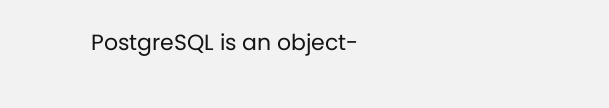PostgreSQL is an object-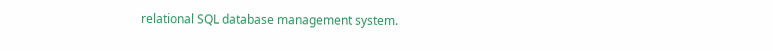relational SQL database management system.